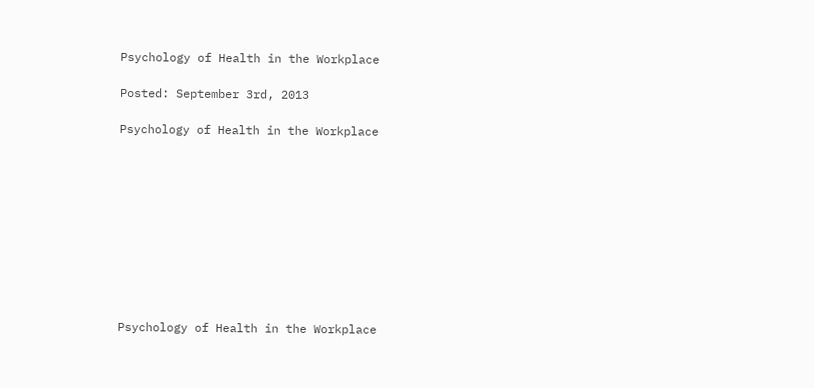Psychology of Health in the Workplace

Posted: September 3rd, 2013

Psychology of Health in the Workplace










Psychology of Health in the Workplace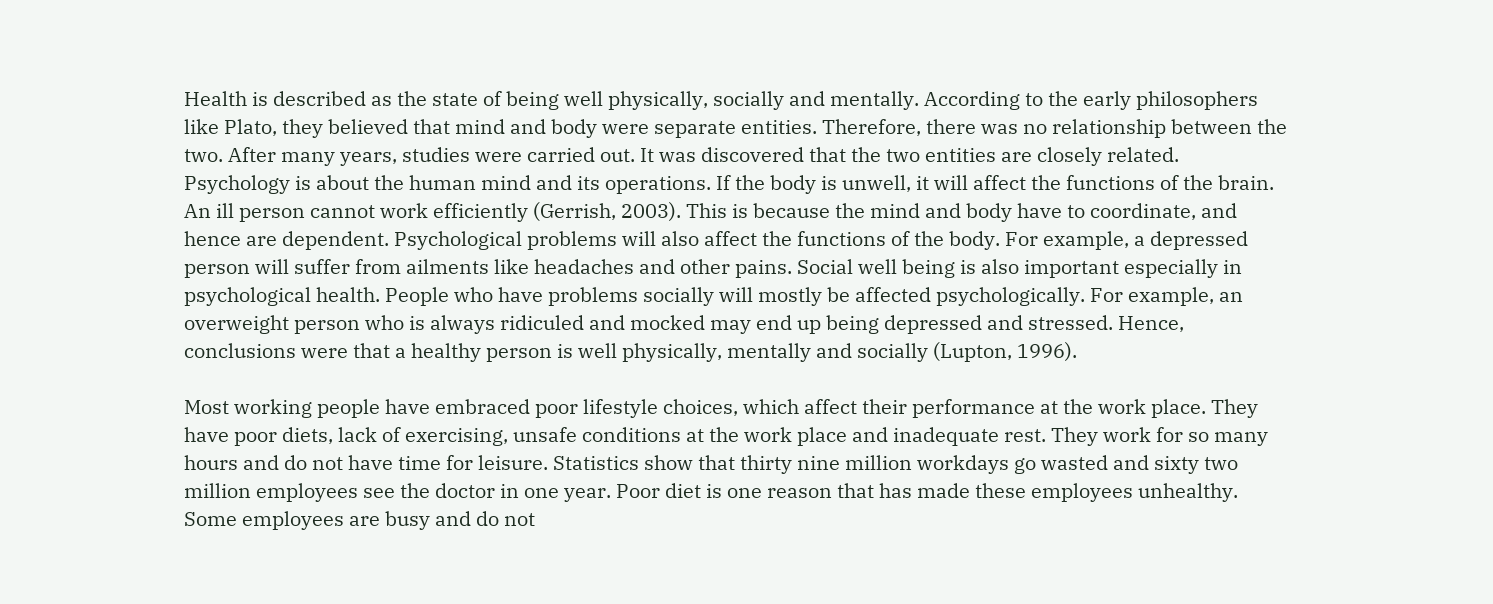Health is described as the state of being well physically, socially and mentally. According to the early philosophers like Plato, they believed that mind and body were separate entities. Therefore, there was no relationship between the two. After many years, studies were carried out. It was discovered that the two entities are closely related. Psychology is about the human mind and its operations. If the body is unwell, it will affect the functions of the brain. An ill person cannot work efficiently (Gerrish, 2003). This is because the mind and body have to coordinate, and hence are dependent. Psychological problems will also affect the functions of the body. For example, a depressed person will suffer from ailments like headaches and other pains. Social well being is also important especially in psychological health. People who have problems socially will mostly be affected psychologically. For example, an overweight person who is always ridiculed and mocked may end up being depressed and stressed. Hence, conclusions were that a healthy person is well physically, mentally and socially (Lupton, 1996).

Most working people have embraced poor lifestyle choices, which affect their performance at the work place. They have poor diets, lack of exercising, unsafe conditions at the work place and inadequate rest. They work for so many hours and do not have time for leisure. Statistics show that thirty nine million workdays go wasted and sixty two million employees see the doctor in one year. Poor diet is one reason that has made these employees unhealthy. Some employees are busy and do not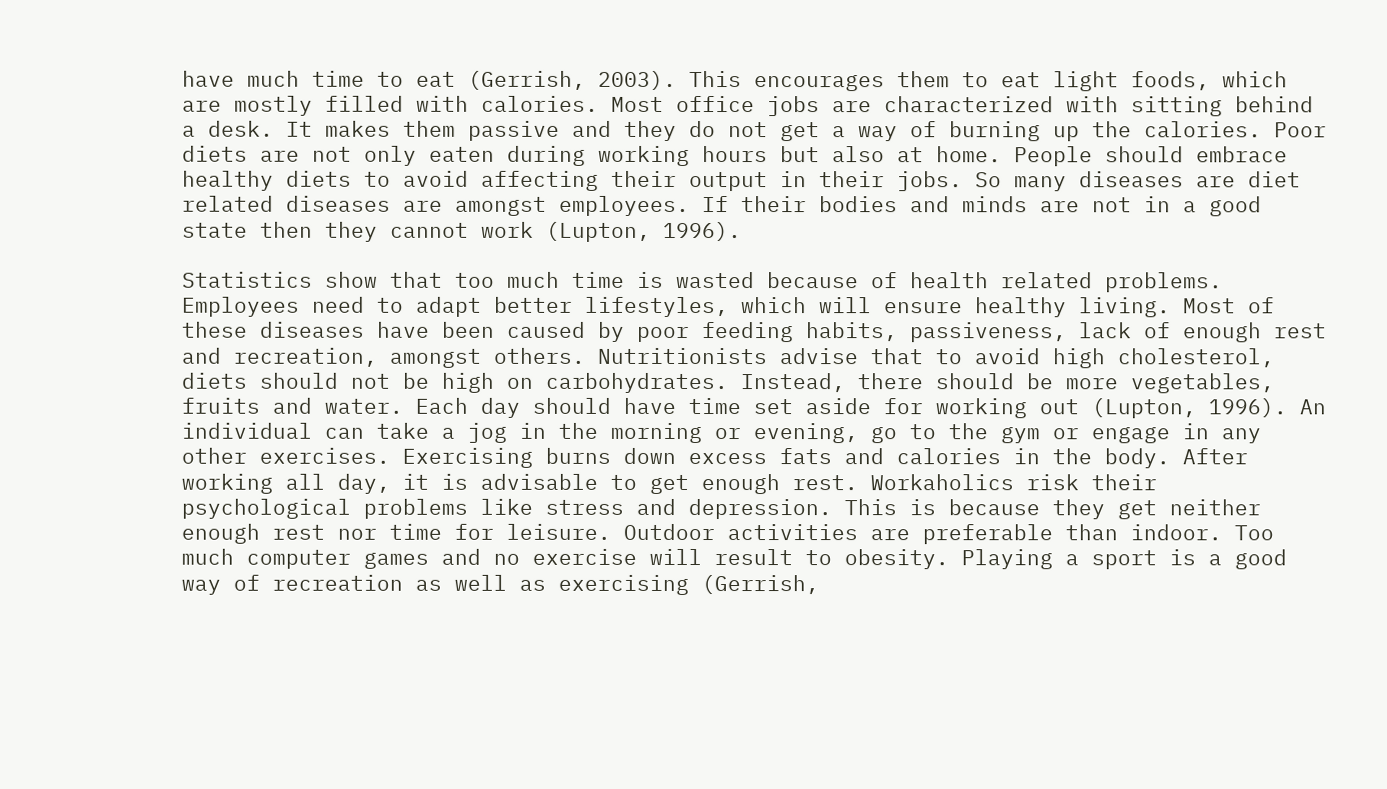have much time to eat (Gerrish, 2003). This encourages them to eat light foods, which are mostly filled with calories. Most office jobs are characterized with sitting behind a desk. It makes them passive and they do not get a way of burning up the calories. Poor diets are not only eaten during working hours but also at home. People should embrace healthy diets to avoid affecting their output in their jobs. So many diseases are diet related diseases are amongst employees. If their bodies and minds are not in a good state then they cannot work (Lupton, 1996).

Statistics show that too much time is wasted because of health related problems. Employees need to adapt better lifestyles, which will ensure healthy living. Most of these diseases have been caused by poor feeding habits, passiveness, lack of enough rest and recreation, amongst others. Nutritionists advise that to avoid high cholesterol, diets should not be high on carbohydrates. Instead, there should be more vegetables, fruits and water. Each day should have time set aside for working out (Lupton, 1996). An individual can take a jog in the morning or evening, go to the gym or engage in any other exercises. Exercising burns down excess fats and calories in the body. After working all day, it is advisable to get enough rest. Workaholics risk their psychological problems like stress and depression. This is because they get neither enough rest nor time for leisure. Outdoor activities are preferable than indoor. Too much computer games and no exercise will result to obesity. Playing a sport is a good way of recreation as well as exercising (Gerrish,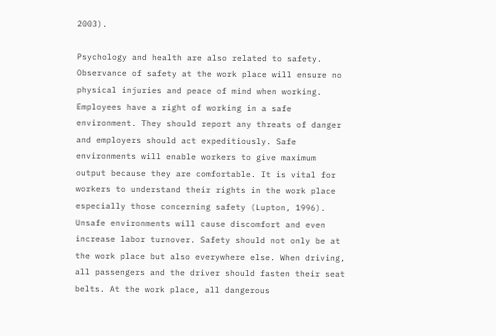2003).

Psychology and health are also related to safety. Observance of safety at the work place will ensure no physical injuries and peace of mind when working. Employees have a right of working in a safe environment. They should report any threats of danger and employers should act expeditiously. Safe environments will enable workers to give maximum output because they are comfortable. It is vital for workers to understand their rights in the work place especially those concerning safety (Lupton, 1996). Unsafe environments will cause discomfort and even increase labor turnover. Safety should not only be at the work place but also everywhere else. When driving, all passengers and the driver should fasten their seat belts. At the work place, all dangerous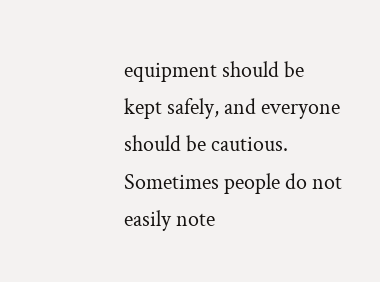equipment should be kept safely, and everyone should be cautious. Sometimes people do not easily note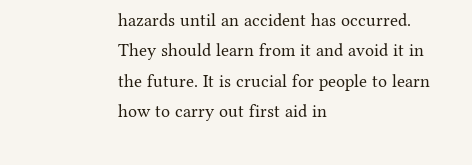hazards until an accident has occurred. They should learn from it and avoid it in the future. It is crucial for people to learn how to carry out first aid in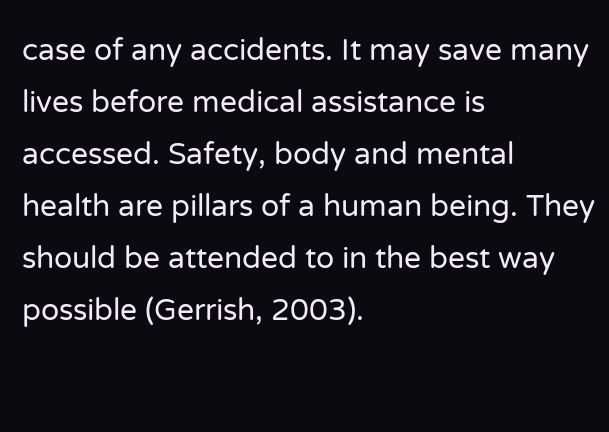case of any accidents. It may save many lives before medical assistance is accessed. Safety, body and mental health are pillars of a human being. They should be attended to in the best way possible (Gerrish, 2003).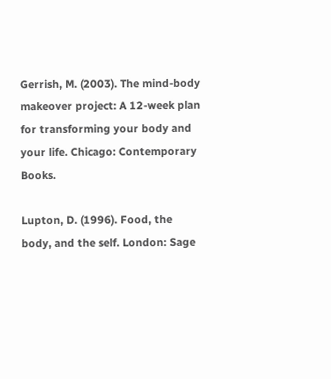Gerrish, M. (2003). The mind-body makeover project: A 12-week plan for transforming your body and your life. Chicago: Contemporary Books.

Lupton, D. (1996). Food, the body, and the self. London: Sage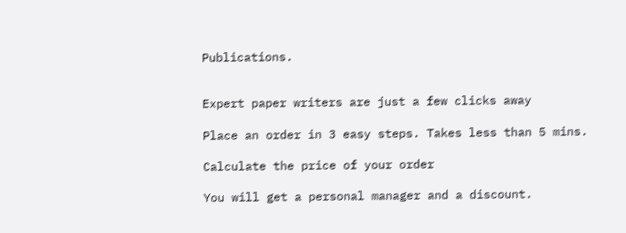Publications.


Expert paper writers are just a few clicks away

Place an order in 3 easy steps. Takes less than 5 mins.

Calculate the price of your order

You will get a personal manager and a discount.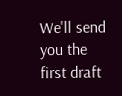We'll send you the first draft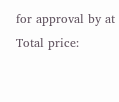for approval by at
Total price: